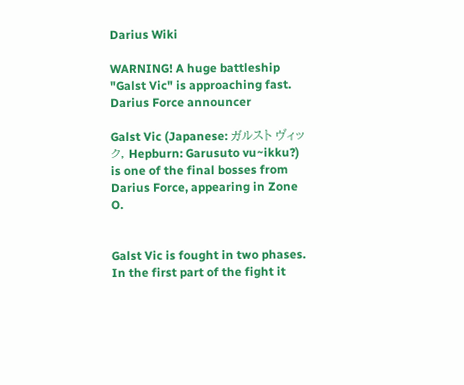Darius Wiki

WARNING! A huge battleship "Galst Vic" is approaching fast.
Darius Force announcer

Galst Vic (Japanese: ガルスト ヴィック, Hepburn: Garusuto vu~ikku?) is one of the final bosses from Darius Force, appearing in Zone O.


Galst Vic is fought in two phases. In the first part of the fight it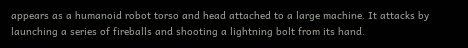appears as a humanoid robot torso and head attached to a large machine. It attacks by launching a series of fireballs and shooting a lightning bolt from its hand.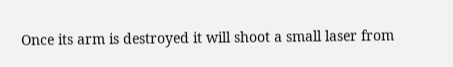Once its arm is destroyed it will shoot a small laser from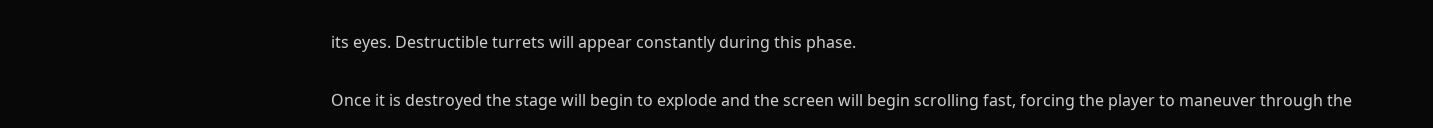its eyes. Destructible turrets will appear constantly during this phase.

Once it is destroyed the stage will begin to explode and the screen will begin scrolling fast, forcing the player to maneuver through the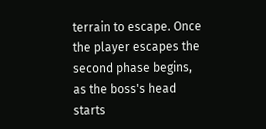terrain to escape. Once the player escapes the second phase begins, as the boss's head starts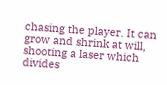chasing the player. It can grow and shrink at will, shooting a laser which divides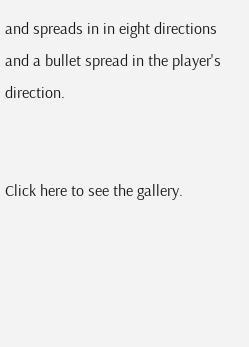and spreads in in eight directions and a bullet spread in the player's direction.


Click here to see the gallery.